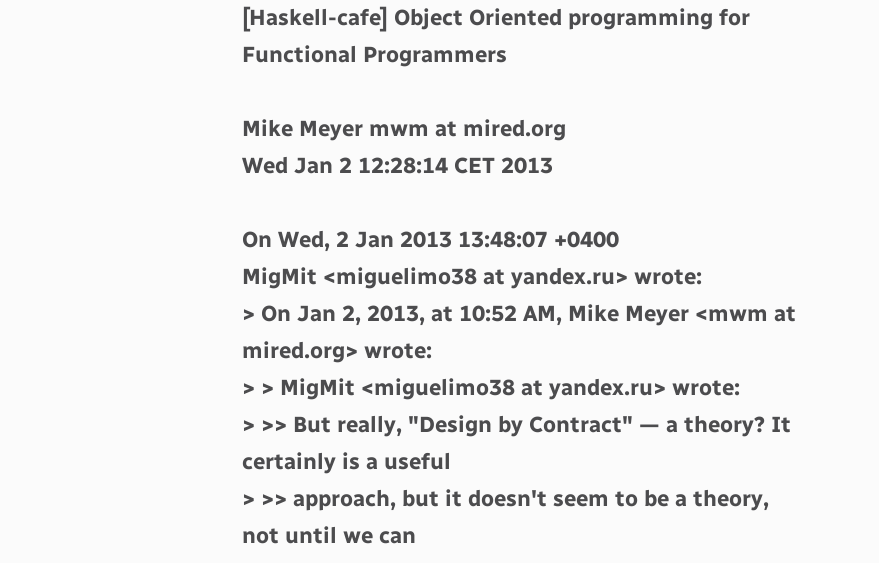[Haskell-cafe] Object Oriented programming for Functional Programmers

Mike Meyer mwm at mired.org
Wed Jan 2 12:28:14 CET 2013

On Wed, 2 Jan 2013 13:48:07 +0400
MigMit <miguelimo38 at yandex.ru> wrote:
> On Jan 2, 2013, at 10:52 AM, Mike Meyer <mwm at mired.org> wrote:
> > MigMit <miguelimo38 at yandex.ru> wrote:
> >> But really, "Design by Contract" — a theory? It certainly is a useful
> >> approach, but it doesn't seem to be a theory, not until we can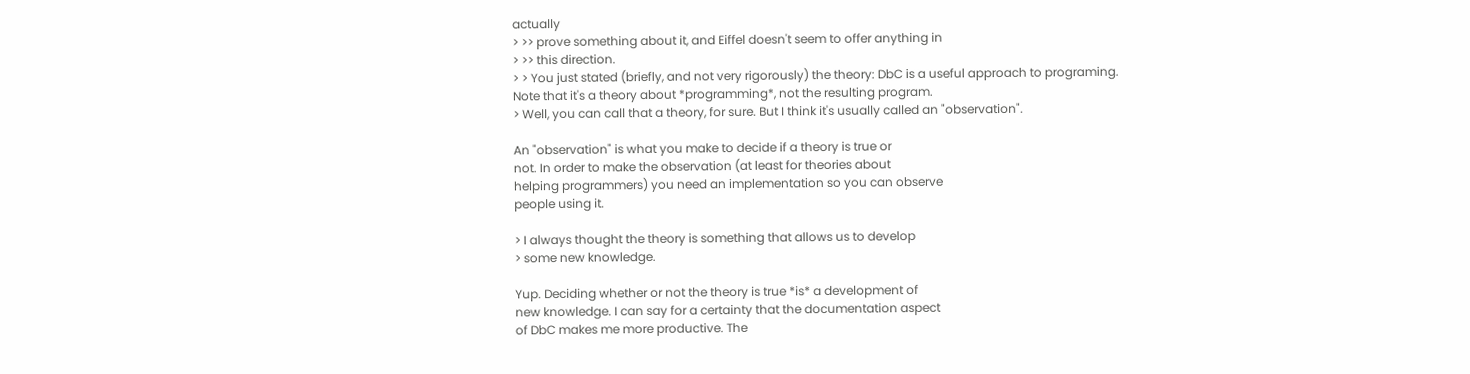actually
> >> prove something about it, and Eiffel doesn't seem to offer anything in
> >> this direction.
> > You just stated (briefly, and not very rigorously) the theory: DbC is a useful approach to programing. Note that it's a theory about *programming*, not the resulting program.
> Well, you can call that a theory, for sure. But I think it's usually called an "observation".

An "observation" is what you make to decide if a theory is true or
not. In order to make the observation (at least for theories about
helping programmers) you need an implementation so you can observe
people using it.

> I always thought the theory is something that allows us to develop
> some new knowledge.

Yup. Deciding whether or not the theory is true *is* a development of
new knowledge. I can say for a certainty that the documentation aspect
of DbC makes me more productive. The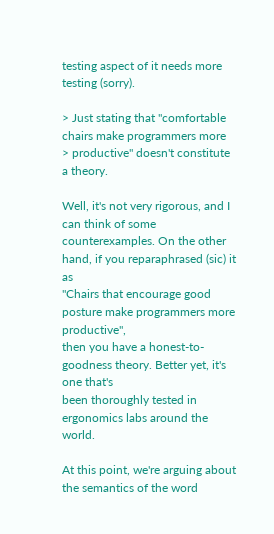testing aspect of it needs more
testing (sorry).

> Just stating that "comfortable chairs make programmers more
> productive" doesn't constitute a theory.

Well, it's not very rigorous, and I can think of some
counterexamples. On the other hand, if you reparaphrased (sic) it as
"Chairs that encourage good posture make programmers more productive",
then you have a honest-to-goodness theory. Better yet, it's one that's
been thoroughly tested in ergonomics labs around the world.

At this point, we're arguing about the semantics of the word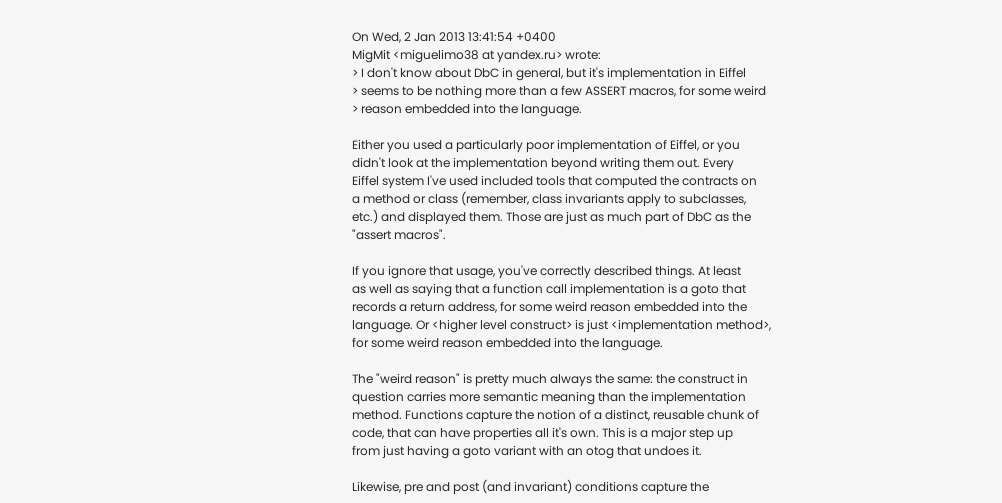On Wed, 2 Jan 2013 13:41:54 +0400
MigMit <miguelimo38 at yandex.ru> wrote:
> I don't know about DbC in general, but it's implementation in Eiffel
> seems to be nothing more than a few ASSERT macros, for some weird
> reason embedded into the language.

Either you used a particularly poor implementation of Eiffel, or you
didn't look at the implementation beyond writing them out. Every
Eiffel system I've used included tools that computed the contracts on
a method or class (remember, class invariants apply to subclasses,
etc.) and displayed them. Those are just as much part of DbC as the
"assert macros".

If you ignore that usage, you've correctly described things. At least
as well as saying that a function call implementation is a goto that
records a return address, for some weird reason embedded into the
language. Or <higher level construct> is just <implementation method>,
for some weird reason embedded into the language.

The "weird reason" is pretty much always the same: the construct in
question carries more semantic meaning than the implementation
method. Functions capture the notion of a distinct, reusable chunk of
code, that can have properties all it's own. This is a major step up
from just having a goto variant with an otog that undoes it.

Likewise, pre and post (and invariant) conditions capture the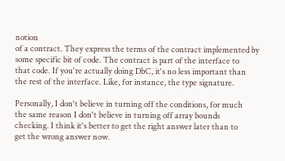notion
of a contract. They express the terms of the contract implemented by
some specific bit of code. The contract is part of the interface to
that code. If you're actually doing DbC, it's no less important than
the rest of the interface. Like, for instance, the type signature.

Personally, I don't believe in turning off the conditions, for much
the same reason I don't believe in turning off array bounds
checking. I think it's better to get the right answer later than to
get the wrong answer now.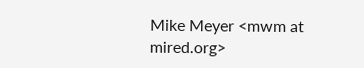Mike Meyer <mwm at mired.org>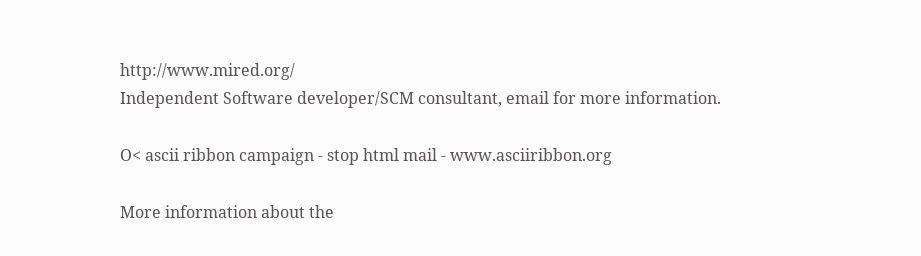http://www.mired.org/
Independent Software developer/SCM consultant, email for more information.

O< ascii ribbon campaign - stop html mail - www.asciiribbon.org

More information about the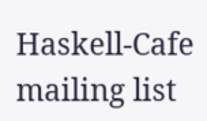Haskell-Cafe mailing list